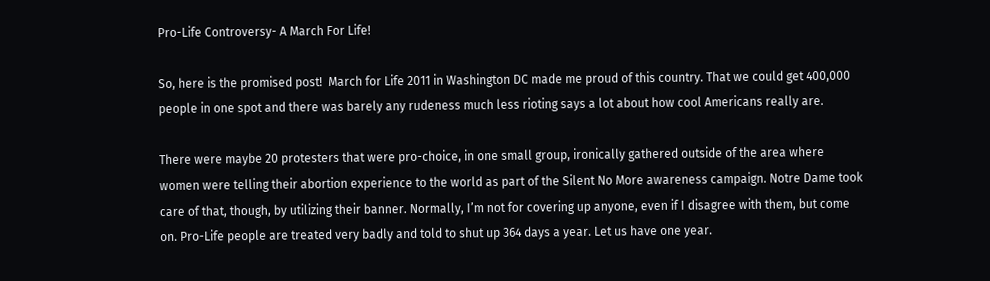Pro-Life Controversy- A March For Life!

So, here is the promised post!  March for Life 2011 in Washington DC made me proud of this country. That we could get 400,000 people in one spot and there was barely any rudeness much less rioting says a lot about how cool Americans really are.

There were maybe 20 protesters that were pro-choice, in one small group, ironically gathered outside of the area where women were telling their abortion experience to the world as part of the Silent No More awareness campaign. Notre Dame took care of that, though, by utilizing their banner. Normally, I’m not for covering up anyone, even if I disagree with them, but come on. Pro-Life people are treated very badly and told to shut up 364 days a year. Let us have one year.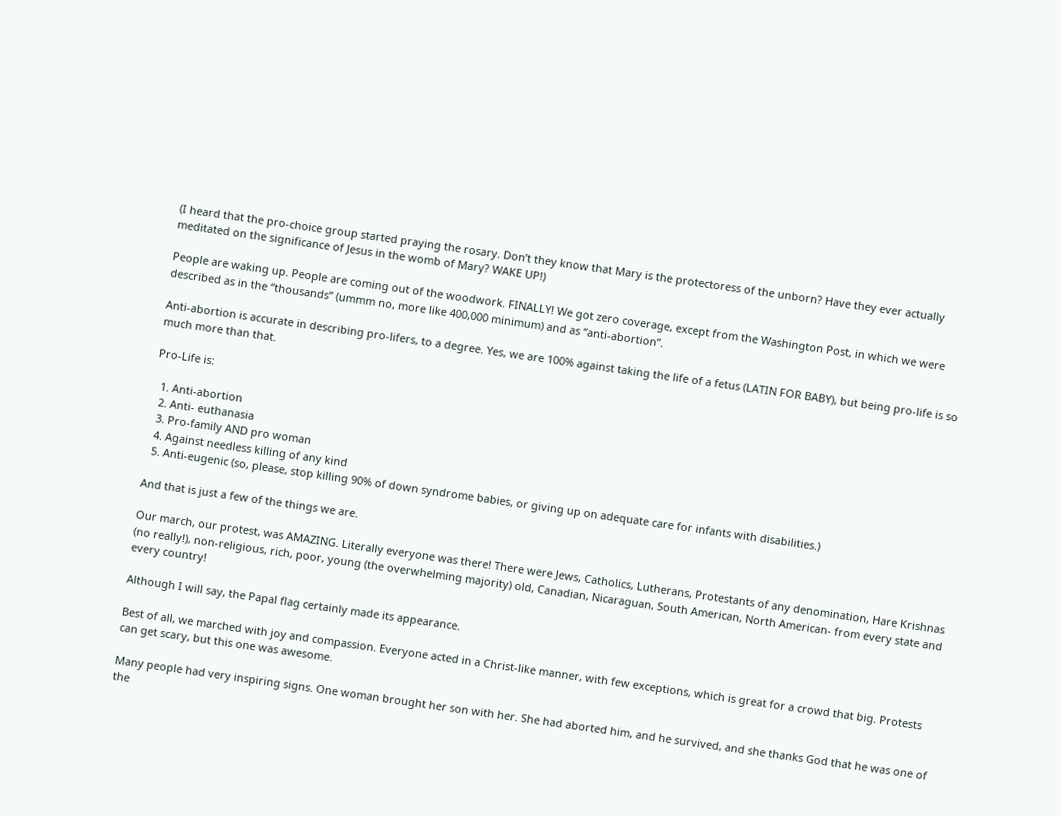(I heard that the pro-choice group started praying the rosary. Don’t they know that Mary is the protectoress of the unborn? Have they ever actually meditated on the significance of Jesus in the womb of Mary? WAKE UP!)

People are waking up. People are coming out of the woodwork. FINALLY! We got zero coverage, except from the Washington Post, in which we were described as in the “thousands” (ummm no, more like 400,000 minimum) and as “anti-abortion”.

Anti-abortion is accurate in describing pro-lifers, to a degree. Yes, we are 100% against taking the life of a fetus (LATIN FOR BABY), but being pro-life is so much more than that.

Pro-Life is:

  1. Anti-abortion
  2. Anti- euthanasia
  3. Pro-family AND pro woman
  4. Against needless killing of any kind
  5. Anti-eugenic (so, please, stop killing 90% of down syndrome babies, or giving up on adequate care for infants with disabilities.)

And that is just a few of the things we are.

Our march, our protest, was AMAZING. Literally everyone was there! There were Jews, Catholics, Lutherans, Protestants of any denomination, Hare Krishnas (no really!), non-religious, rich, poor, young (the overwhelming majority) old, Canadian, Nicaraguan, South American, North American- from every state and every country!

Although I will say, the Papal flag certainly made its appearance.

Best of all, we marched with joy and compassion. Everyone acted in a Christ-like manner, with few exceptions, which is great for a crowd that big. Protests can get scary, but this one was awesome.

Many people had very inspiring signs. One woman brought her son with her. She had aborted him, and he survived, and she thanks God that he was one of the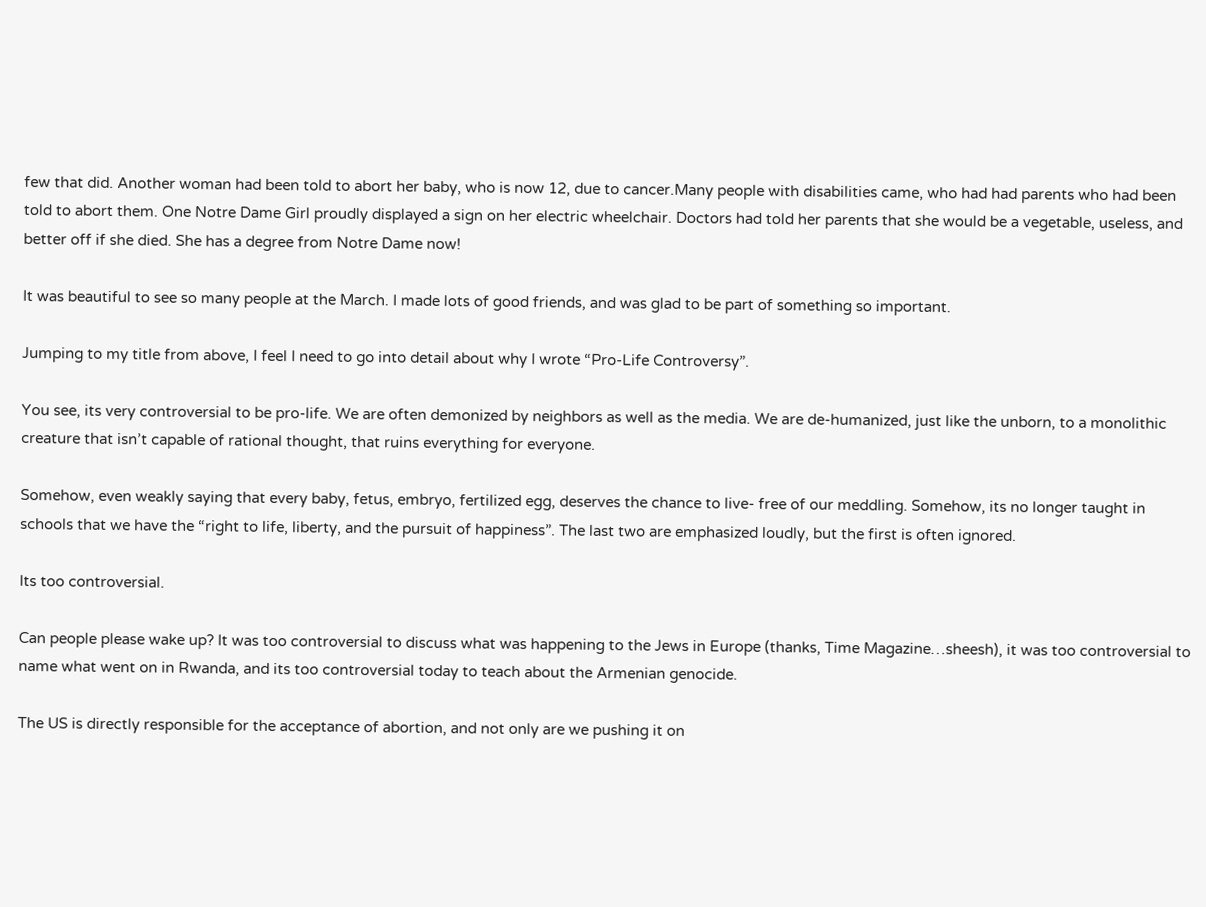few that did. Another woman had been told to abort her baby, who is now 12, due to cancer.Many people with disabilities came, who had had parents who had been told to abort them. One Notre Dame Girl proudly displayed a sign on her electric wheelchair. Doctors had told her parents that she would be a vegetable, useless, and better off if she died. She has a degree from Notre Dame now!

It was beautiful to see so many people at the March. I made lots of good friends, and was glad to be part of something so important.

Jumping to my title from above, I feel I need to go into detail about why I wrote “Pro-Life Controversy”.

You see, its very controversial to be pro-life. We are often demonized by neighbors as well as the media. We are de-humanized, just like the unborn, to a monolithic creature that isn’t capable of rational thought, that ruins everything for everyone.

Somehow, even weakly saying that every baby, fetus, embryo, fertilized egg, deserves the chance to live- free of our meddling. Somehow, its no longer taught in schools that we have the “right to life, liberty, and the pursuit of happiness”. The last two are emphasized loudly, but the first is often ignored.

Its too controversial.

Can people please wake up? It was too controversial to discuss what was happening to the Jews in Europe (thanks, Time Magazine…sheesh), it was too controversial to name what went on in Rwanda, and its too controversial today to teach about the Armenian genocide.

The US is directly responsible for the acceptance of abortion, and not only are we pushing it on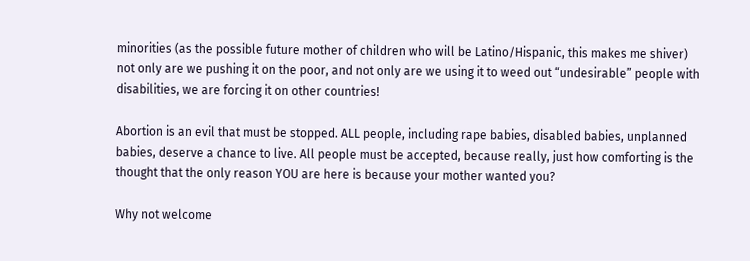minorities (as the possible future mother of children who will be Latino/Hispanic, this makes me shiver) not only are we pushing it on the poor, and not only are we using it to weed out “undesirable” people with disabilities, we are forcing it on other countries!

Abortion is an evil that must be stopped. ALL people, including rape babies, disabled babies, unplanned babies, deserve a chance to live. All people must be accepted, because really, just how comforting is the thought that the only reason YOU are here is because your mother wanted you?

Why not welcome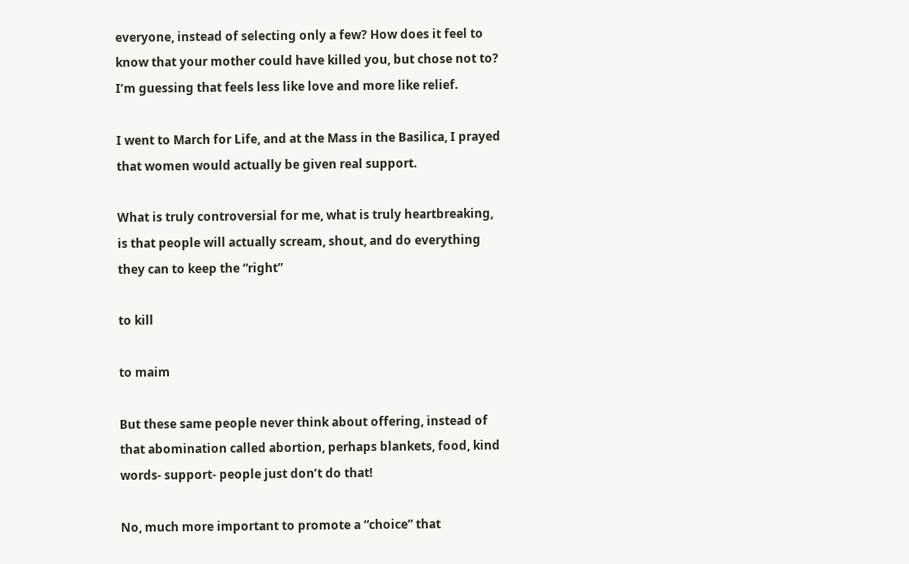everyone, instead of selecting only a few? How does it feel to know that your mother could have killed you, but chose not to? I’m guessing that feels less like love and more like relief.

I went to March for Life, and at the Mass in the Basilica, I prayed that women would actually be given real support.

What is truly controversial for me, what is truly heartbreaking, is that people will actually scream, shout, and do everything they can to keep the “right”

to kill

to maim

But these same people never think about offering, instead of that abomination called abortion, perhaps blankets, food, kind words- support- people just don’t do that!

No, much more important to promote a “choice” that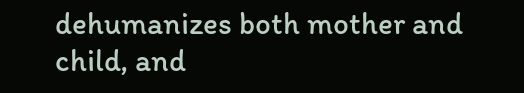dehumanizes both mother and child, and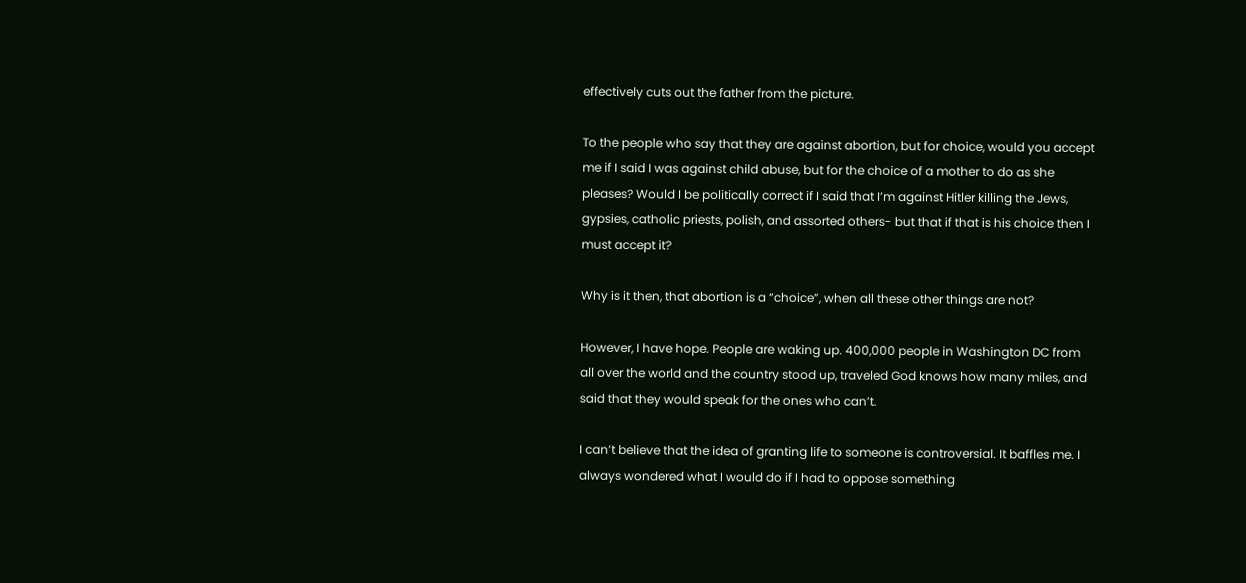effectively cuts out the father from the picture.

To the people who say that they are against abortion, but for choice, would you accept me if I said I was against child abuse, but for the choice of a mother to do as she pleases? Would I be politically correct if I said that I’m against Hitler killing the Jews, gypsies, catholic priests, polish, and assorted others- but that if that is his choice then I must accept it?

Why is it then, that abortion is a “choice”, when all these other things are not?

However, I have hope. People are waking up. 400,000 people in Washington DC from all over the world and the country stood up, traveled God knows how many miles, and said that they would speak for the ones who can’t.

I can’t believe that the idea of granting life to someone is controversial. It baffles me. I always wondered what I would do if I had to oppose something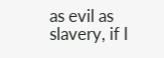as evil as slavery, if I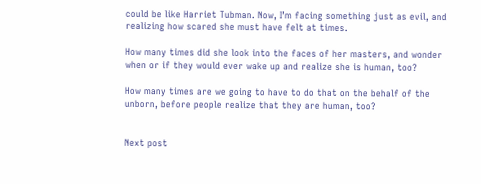could be like Harriet Tubman. Now, I’m facing something just as evil, and realizing how scared she must have felt at times.

How many times did she look into the faces of her masters, and wonder when or if they would ever wake up and realize she is human, too?

How many times are we going to have to do that on the behalf of the unborn, before people realize that they are human, too?


Next post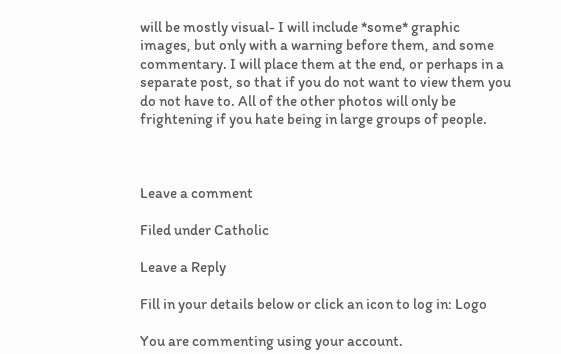will be mostly visual- I will include *some* graphic images, but only with a warning before them, and some commentary. I will place them at the end, or perhaps in a separate post, so that if you do not want to view them you do not have to. All of the other photos will only be frightening if you hate being in large groups of people.



Leave a comment

Filed under Catholic

Leave a Reply

Fill in your details below or click an icon to log in: Logo

You are commenting using your account.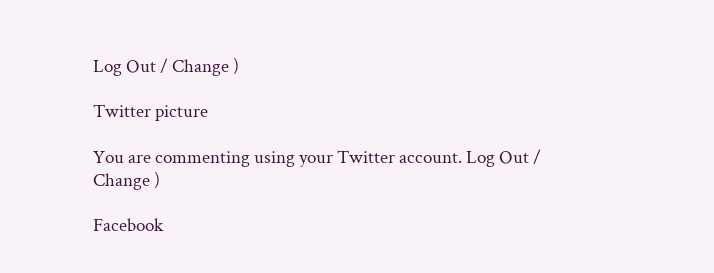Log Out / Change )

Twitter picture

You are commenting using your Twitter account. Log Out / Change )

Facebook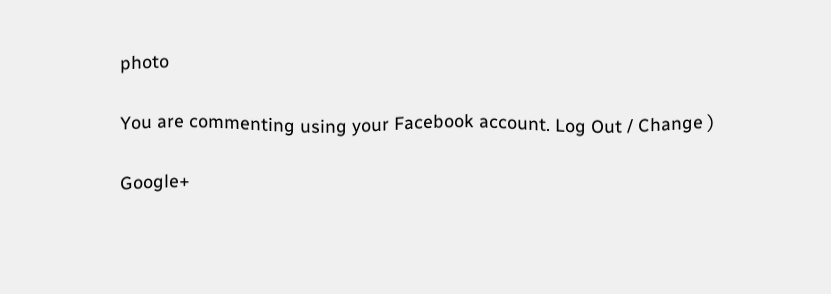photo

You are commenting using your Facebook account. Log Out / Change )

Google+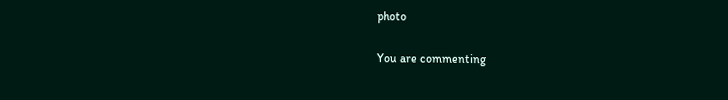photo

You are commenting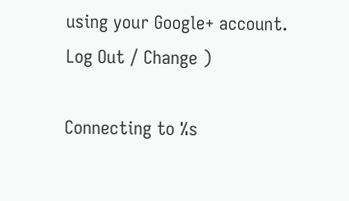using your Google+ account. Log Out / Change )

Connecting to %s